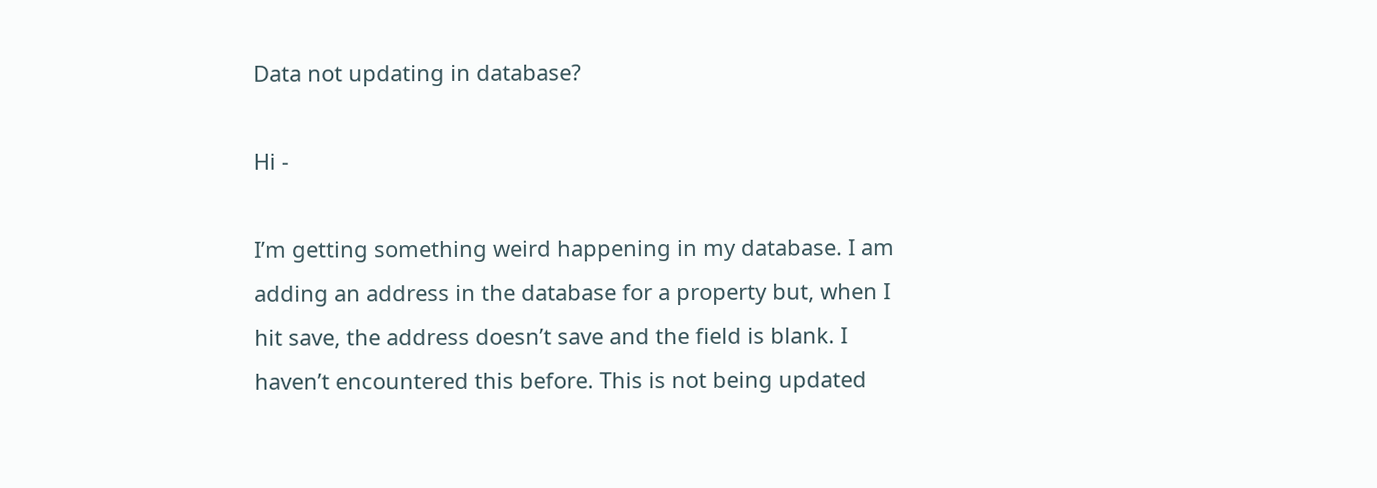Data not updating in database?

Hi -

I’m getting something weird happening in my database. I am adding an address in the database for a property but, when I hit save, the address doesn’t save and the field is blank. I haven’t encountered this before. This is not being updated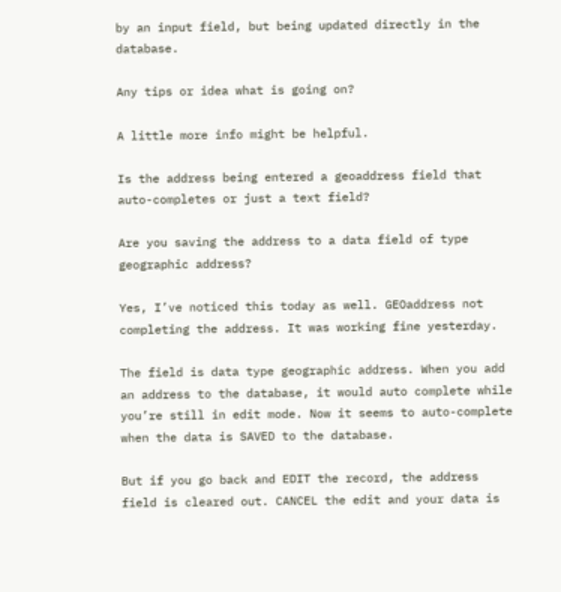by an input field, but being updated directly in the database.

Any tips or idea what is going on?

A little more info might be helpful.

Is the address being entered a geoaddress field that auto-completes or just a text field?

Are you saving the address to a data field of type geographic address?

Yes, I’ve noticed this today as well. GEOaddress not completing the address. It was working fine yesterday.

The field is data type geographic address. When you add an address to the database, it would auto complete while you’re still in edit mode. Now it seems to auto-complete when the data is SAVED to the database.

But if you go back and EDIT the record, the address field is cleared out. CANCEL the edit and your data is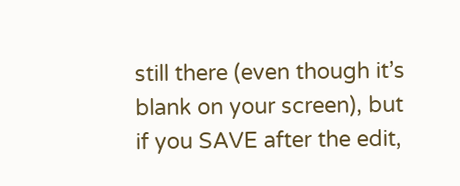still there (even though it’s blank on your screen), but if you SAVE after the edit,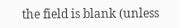the field is blank (unless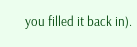you filled it back in).